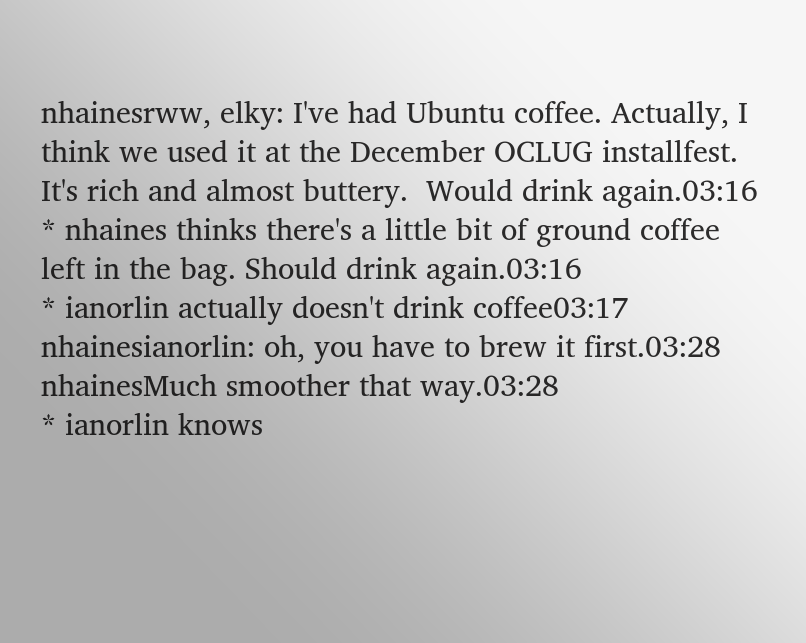nhainesrww, elky: I've had Ubuntu coffee. Actually, I think we used it at the December OCLUG installfest.  It's rich and almost buttery.  Would drink again.03:16
* nhaines thinks there's a little bit of ground coffee left in the bag. Should drink again.03:16
* ianorlin actually doesn't drink coffee03:17
nhainesianorlin: oh, you have to brew it first.03:28
nhainesMuch smoother that way.03:28
* ianorlin knows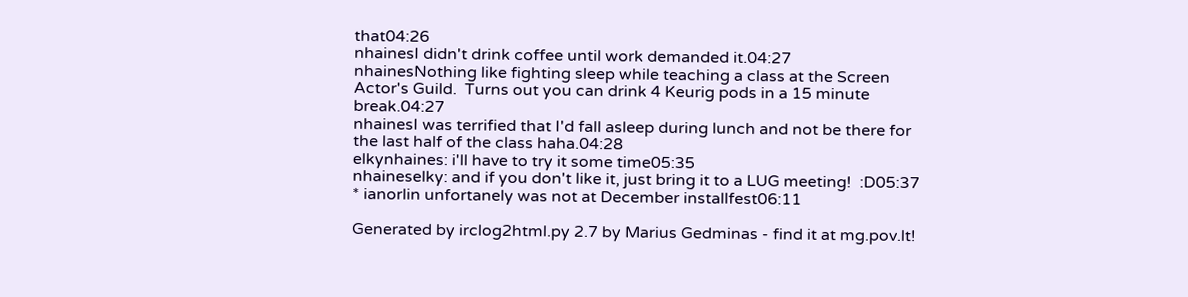that04:26
nhainesI didn't drink coffee until work demanded it.04:27
nhainesNothing like fighting sleep while teaching a class at the Screen Actor's Guild.  Turns out you can drink 4 Keurig pods in a 15 minute break.04:27
nhainesI was terrified that I'd fall asleep during lunch and not be there for the last half of the class haha.04:28
elkynhaines: i'll have to try it some time05:35
nhaineselky: and if you don't like it, just bring it to a LUG meeting!  :D05:37
* ianorlin unfortanely was not at December installfest06:11

Generated by irclog2html.py 2.7 by Marius Gedminas - find it at mg.pov.lt!